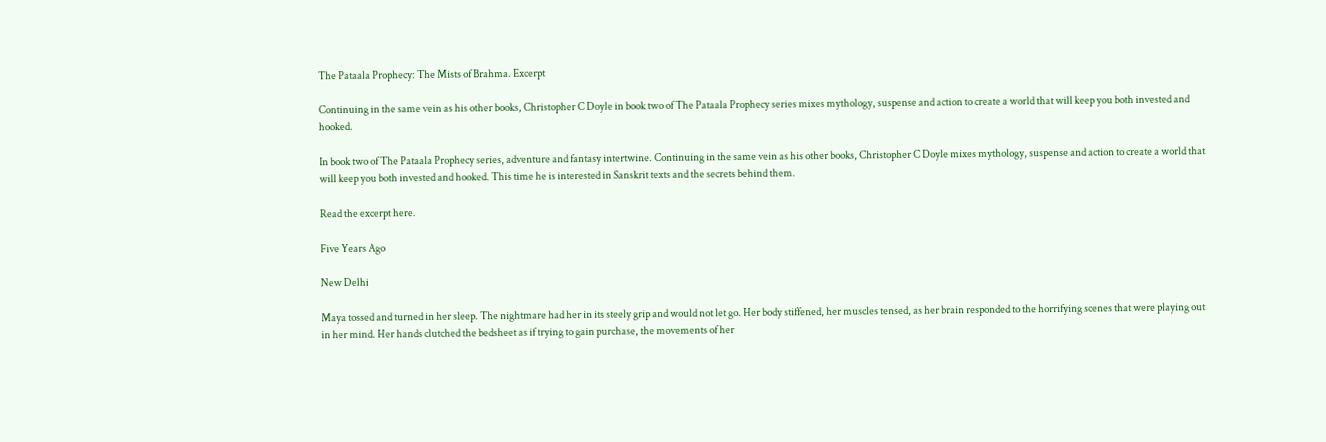The Pataala Prophecy: The Mists of Brahma. Excerpt

Continuing in the same vein as his other books, Christopher C Doyle in book two of The Pataala Prophecy series mixes mythology, suspense and action to create a world that will keep you both invested and hooked.

In book two of The Pataala Prophecy series, adventure and fantasy intertwine. Continuing in the same vein as his other books, Christopher C Doyle mixes mythology, suspense and action to create a world that will keep you both invested and hooked. This time he is interested in Sanskrit texts and the secrets behind them.

Read the excerpt here.

Five Years Ago

New Delhi

Maya tossed and turned in her sleep. The nightmare had her in its steely grip and would not let go. Her body stiffened, her muscles tensed, as her brain responded to the horrifying scenes that were playing out in her mind. Her hands clutched the bedsheet as if trying to gain purchase, the movements of her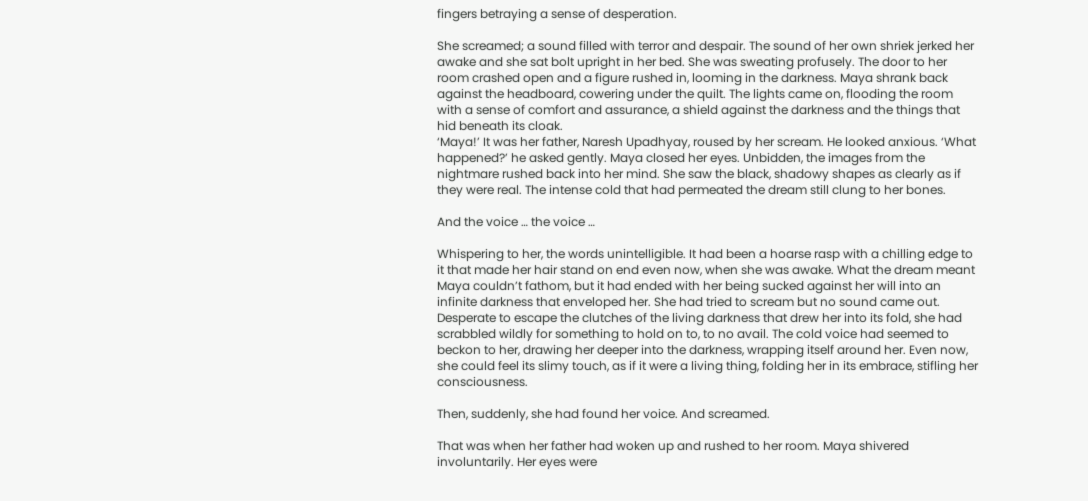fingers betraying a sense of desperation.

She screamed; a sound filled with terror and despair. The sound of her own shriek jerked her awake and she sat bolt upright in her bed. She was sweating profusely. The door to her room crashed open and a figure rushed in, looming in the darkness. Maya shrank back against the headboard, cowering under the quilt. The lights came on, flooding the room with a sense of comfort and assurance, a shield against the darkness and the things that hid beneath its cloak.
‘Maya!’ It was her father, Naresh Upadhyay, roused by her scream. He looked anxious. ‘What happened?’ he asked gently. Maya closed her eyes. Unbidden, the images from the nightmare rushed back into her mind. She saw the black, shadowy shapes as clearly as if they were real. The intense cold that had permeated the dream still clung to her bones.

And the voice … the voice …

Whispering to her, the words unintelligible. It had been a hoarse rasp with a chilling edge to it that made her hair stand on end even now, when she was awake. What the dream meant Maya couldn’t fathom, but it had ended with her being sucked against her will into an infinite darkness that enveloped her. She had tried to scream but no sound came out. Desperate to escape the clutches of the living darkness that drew her into its fold, she had scrabbled wildly for something to hold on to, to no avail. The cold voice had seemed to beckon to her, drawing her deeper into the darkness, wrapping itself around her. Even now, she could feel its slimy touch, as if it were a living thing, folding her in its embrace, stifling her consciousness.

Then, suddenly, she had found her voice. And screamed.

That was when her father had woken up and rushed to her room. Maya shivered involuntarily. Her eyes were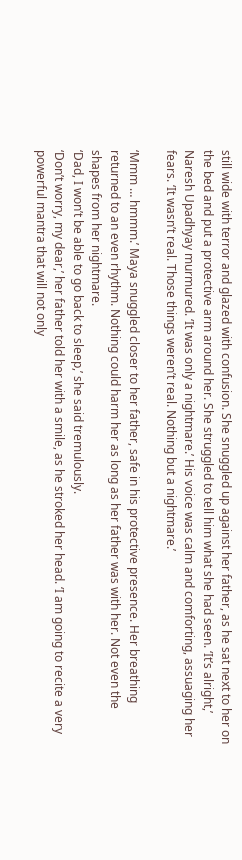still wide with terror and glazed with confusion. She snuggled up against her father, as he sat next to her on the bed and put a protective arm around her. She struggled to tell him what she had seen. ‘It’s alright,’ Naresh Upadhyay murmured. ‘It was only a nightmare.’ His voice was calm and comforting, assuaging her fears. ‘It wasn’t real. Those things weren’t real. Nothing but a nightmare.’

‘Mmm … hmmm.’ Maya snuggled closer to her father, safe in his protective presence. Her breathing returned to an even rhythm. Nothing could harm her as long as her father was with her. Not even the shapes from her nightmare.
‘Dad, I won’t be able to go back to sleep,’ she said tremulously.
‘Don’t worry, my dear,’ her father told her with a smile, as he stroked her head. ‘I am going to recite a very powerful mantra that will not only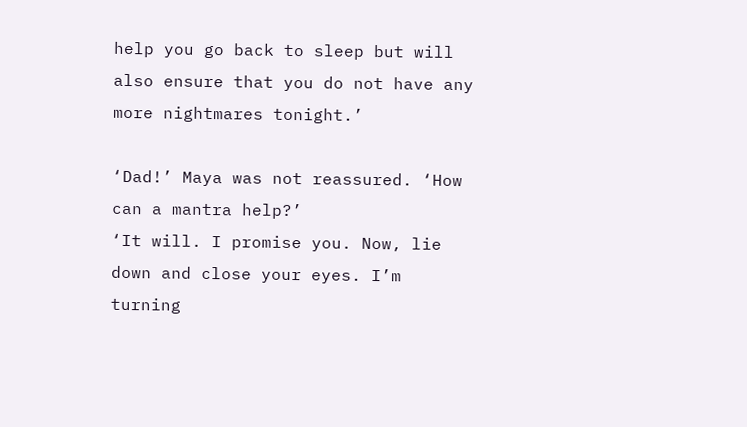help you go back to sleep but will also ensure that you do not have any more nightmares tonight.’

‘Dad!’ Maya was not reassured. ‘How can a mantra help?’
‘It will. I promise you. Now, lie down and close your eyes. I’m turning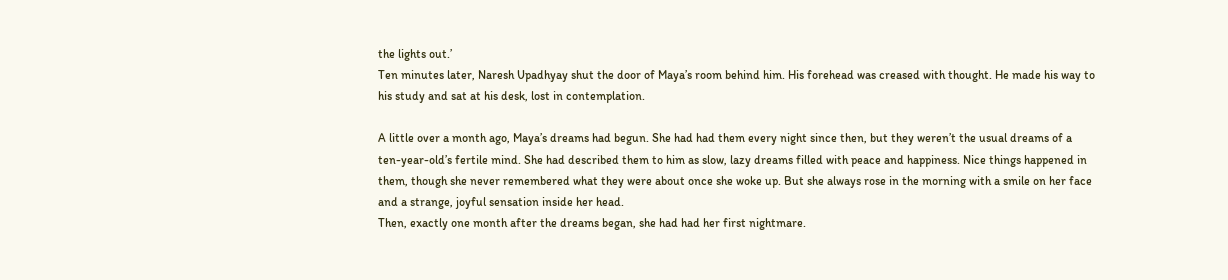the lights out.’
Ten minutes later, Naresh Upadhyay shut the door of Maya’s room behind him. His forehead was creased with thought. He made his way to his study and sat at his desk, lost in contemplation.

A little over a month ago, Maya’s dreams had begun. She had had them every night since then, but they weren’t the usual dreams of a ten-year-old’s fertile mind. She had described them to him as slow, lazy dreams filled with peace and happiness. Nice things happened in them, though she never remembered what they were about once she woke up. But she always rose in the morning with a smile on her face and a strange, joyful sensation inside her head.
Then, exactly one month after the dreams began, she had had her first nightmare.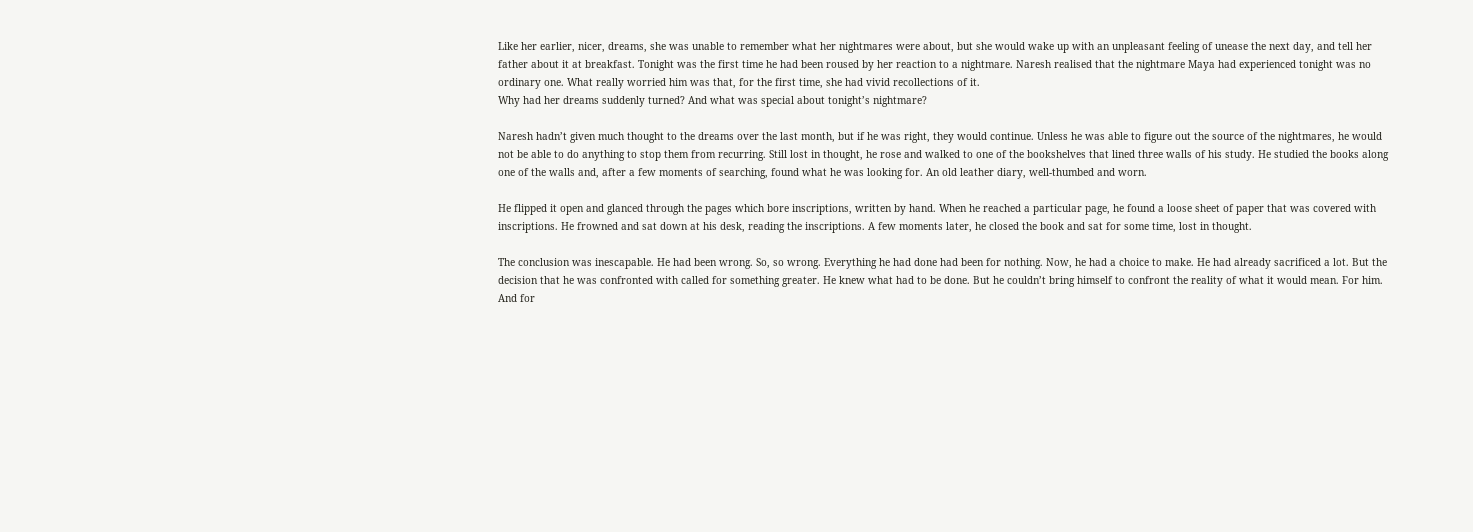Like her earlier, nicer, dreams, she was unable to remember what her nightmares were about, but she would wake up with an unpleasant feeling of unease the next day, and tell her father about it at breakfast. Tonight was the first time he had been roused by her reaction to a nightmare. Naresh realised that the nightmare Maya had experienced tonight was no ordinary one. What really worried him was that, for the first time, she had vivid recollections of it.
Why had her dreams suddenly turned? And what was special about tonight’s nightmare?

Naresh hadn’t given much thought to the dreams over the last month, but if he was right, they would continue. Unless he was able to figure out the source of the nightmares, he would not be able to do anything to stop them from recurring. Still lost in thought, he rose and walked to one of the bookshelves that lined three walls of his study. He studied the books along one of the walls and, after a few moments of searching, found what he was looking for. An old leather diary, well-thumbed and worn.

He flipped it open and glanced through the pages which bore inscriptions, written by hand. When he reached a particular page, he found a loose sheet of paper that was covered with inscriptions. He frowned and sat down at his desk, reading the inscriptions. A few moments later, he closed the book and sat for some time, lost in thought.

The conclusion was inescapable. He had been wrong. So, so wrong. Everything he had done had been for nothing. Now, he had a choice to make. He had already sacrificed a lot. But the decision that he was confronted with called for something greater. He knew what had to be done. But he couldn’t bring himself to confront the reality of what it would mean. For him. And for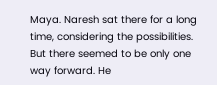Maya. Naresh sat there for a long time, considering the possibilities. But there seemed to be only one way forward. He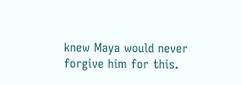knew Maya would never forgive him for this.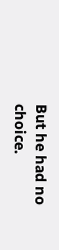But he had no choice.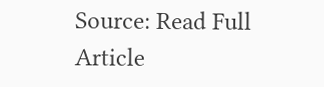Source: Read Full Article